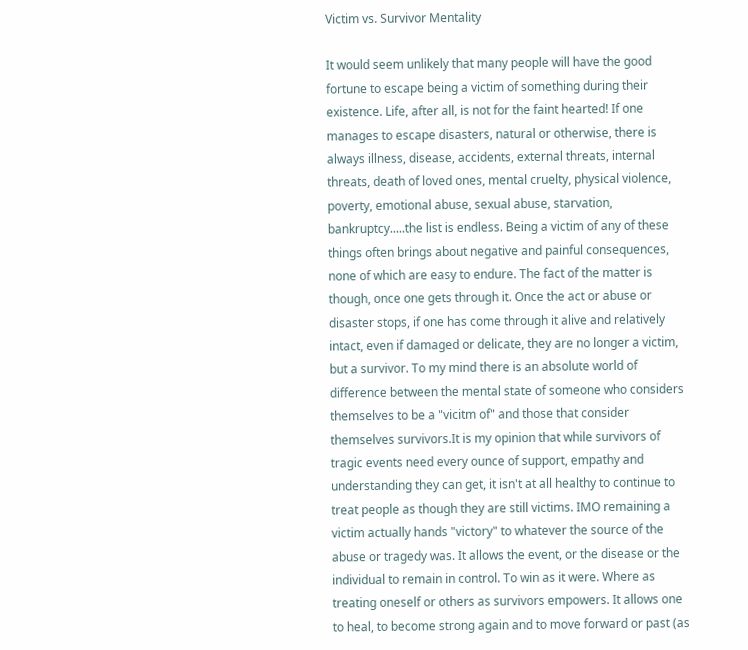Victim vs. Survivor Mentality

It would seem unlikely that many people will have the good fortune to escape being a victim of something during their existence. Life, after all, is not for the faint hearted! If one manages to escape disasters, natural or otherwise, there is always illness, disease, accidents, external threats, internal threats, death of loved ones, mental cruelty, physical violence, poverty, emotional abuse, sexual abuse, starvation, bankruptcy.....the list is endless. Being a victim of any of these things often brings about negative and painful consequences, none of which are easy to endure. The fact of the matter is though, once one gets through it. Once the act or abuse or disaster stops, if one has come through it alive and relatively intact, even if damaged or delicate, they are no longer a victim, but a survivor. To my mind there is an absolute world of difference between the mental state of someone who considers themselves to be a "vicitm of" and those that consider themselves survivors.It is my opinion that while survivors of tragic events need every ounce of support, empathy and understanding they can get, it isn't at all healthy to continue to treat people as though they are still victims. IMO remaining a victim actually hands "victory" to whatever the source of the abuse or tragedy was. It allows the event, or the disease or the individual to remain in control. To win as it were. Where as treating oneself or others as survivors empowers. It allows one to heal, to become strong again and to move forward or past (as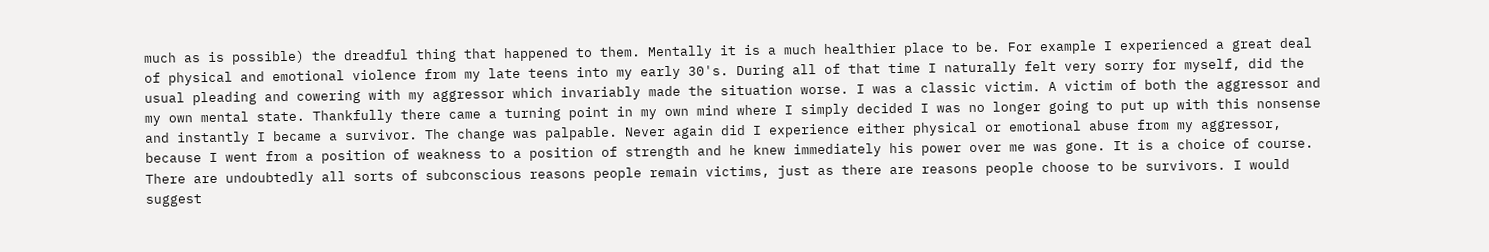much as is possible) the dreadful thing that happened to them. Mentally it is a much healthier place to be. For example I experienced a great deal of physical and emotional violence from my late teens into my early 30's. During all of that time I naturally felt very sorry for myself, did the usual pleading and cowering with my aggressor which invariably made the situation worse. I was a classic victim. A victim of both the aggressor and my own mental state. Thankfully there came a turning point in my own mind where I simply decided I was no longer going to put up with this nonsense and instantly I became a survivor. The change was palpable. Never again did I experience either physical or emotional abuse from my aggressor, because I went from a position of weakness to a position of strength and he knew immediately his power over me was gone. It is a choice of course. There are undoubtedly all sorts of subconscious reasons people remain victims, just as there are reasons people choose to be survivors. I would suggest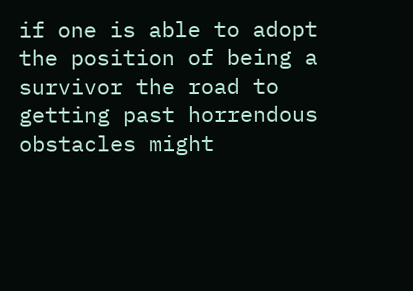if one is able to adopt the position of being a survivor the road to getting past horrendous obstacles might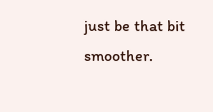just be that bit smoother.